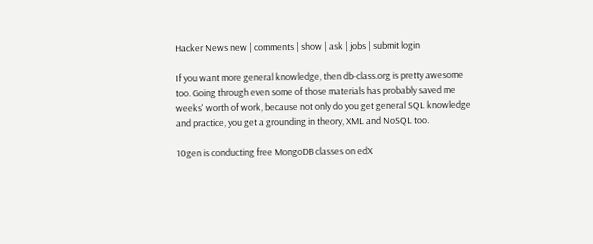Hacker News new | comments | show | ask | jobs | submit login

If you want more general knowledge, then db-class.org is pretty awesome too. Going through even some of those materials has probably saved me weeks' worth of work, because not only do you get general SQL knowledge and practice, you get a grounding in theory, XML and NoSQL too.

10gen is conducting free MongoDB classes on edX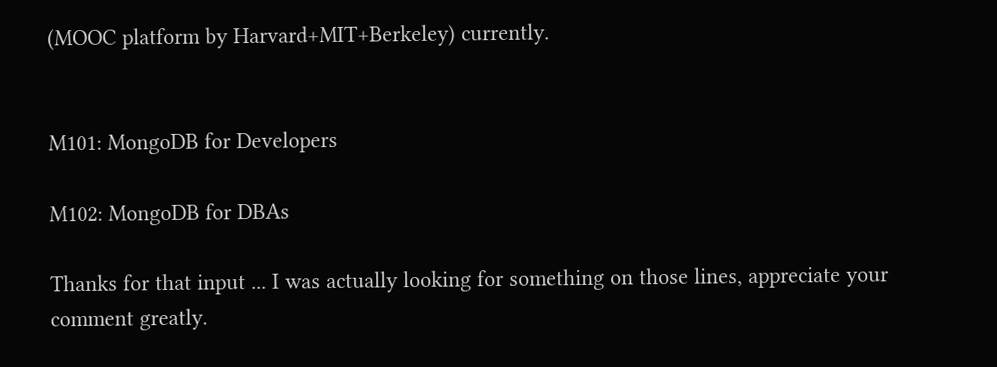(MOOC platform by Harvard+MIT+Berkeley) currently.


M101: MongoDB for Developers

M102: MongoDB for DBAs

Thanks for that input ... I was actually looking for something on those lines, appreciate your comment greatly.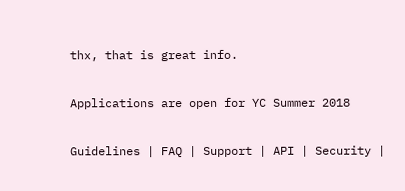thx, that is great info.

Applications are open for YC Summer 2018

Guidelines | FAQ | Support | API | Security |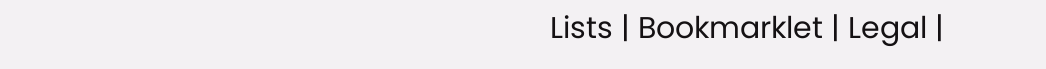Lists | Bookmarklet | Legal |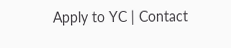Apply to YC | Contact